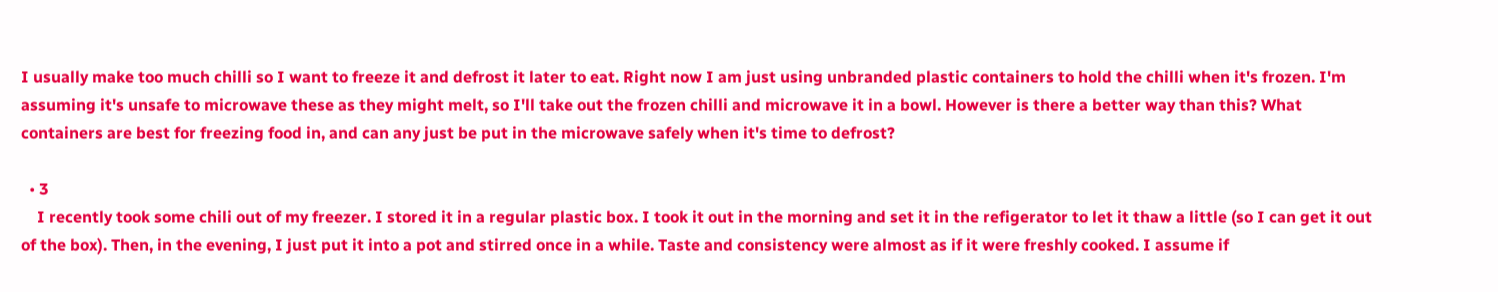I usually make too much chilli so I want to freeze it and defrost it later to eat. Right now I am just using unbranded plastic containers to hold the chilli when it's frozen. I'm assuming it's unsafe to microwave these as they might melt, so I'll take out the frozen chilli and microwave it in a bowl. However is there a better way than this? What containers are best for freezing food in, and can any just be put in the microwave safely when it's time to defrost?

  • 3
    I recently took some chili out of my freezer. I stored it in a regular plastic box. I took it out in the morning and set it in the refigerator to let it thaw a little (so I can get it out of the box). Then, in the evening, I just put it into a pot and stirred once in a while. Taste and consistency were almost as if it were freshly cooked. I assume if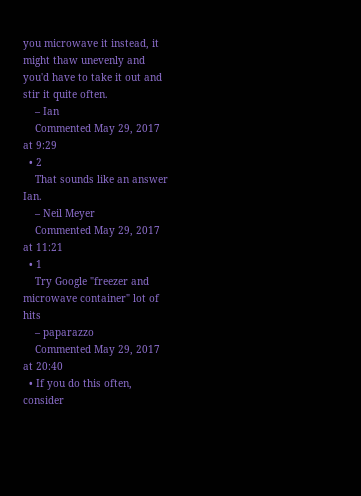you microwave it instead, it might thaw unevenly and you'd have to take it out and stir it quite often.
    – Ian
    Commented May 29, 2017 at 9:29
  • 2
    That sounds like an answer Ian.
    – Neil Meyer
    Commented May 29, 2017 at 11:21
  • 1
    Try Google "freezer and microwave container" lot of hits
    – paparazzo
    Commented May 29, 2017 at 20:40
  • If you do this often, consider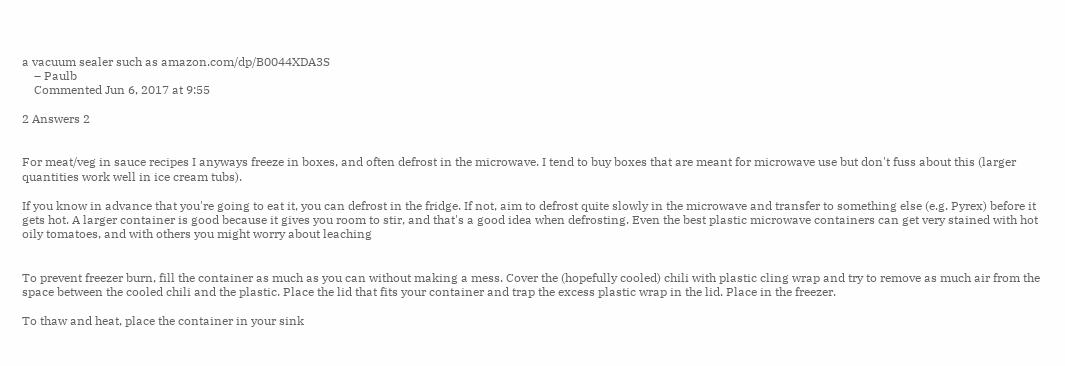a vacuum sealer such as amazon.com/dp/B0044XDA3S
    – Paulb
    Commented Jun 6, 2017 at 9:55

2 Answers 2


For meat/veg in sauce recipes I anyways freeze in boxes, and often defrost in the microwave. I tend to buy boxes that are meant for microwave use but don't fuss about this (larger quantities work well in ice cream tubs).

If you know in advance that you're going to eat it, you can defrost in the fridge. If not, aim to defrost quite slowly in the microwave and transfer to something else (e.g. Pyrex) before it gets hot. A larger container is good because it gives you room to stir, and that's a good idea when defrosting. Even the best plastic microwave containers can get very stained with hot oily tomatoes, and with others you might worry about leaching


To prevent freezer burn, fill the container as much as you can without making a mess. Cover the (hopefully cooled) chili with plastic cling wrap and try to remove as much air from the space between the cooled chili and the plastic. Place the lid that fits your container and trap the excess plastic wrap in the lid. Place in the freezer.

To thaw and heat, place the container in your sink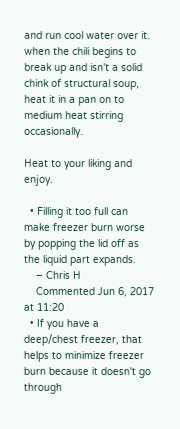and run cool water over it. when the chili begins to break up and isn't a solid chink of structural soup, heat it in a pan on to medium heat stirring occasionally.

Heat to your liking and enjoy.

  • Filling it too full can make freezer burn worse by popping the lid off as the liquid part expands.
    – Chris H
    Commented Jun 6, 2017 at 11:20
  • If you have a deep/chest freezer, that helps to minimize freezer burn because it doesn't go through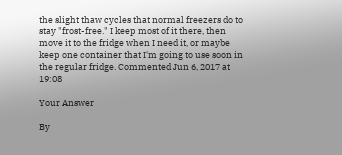the slight thaw cycles that normal freezers do to stay "frost-free." I keep most of it there, then move it to the fridge when I need it, or maybe keep one container that I'm going to use soon in the regular fridge. Commented Jun 6, 2017 at 19:08

Your Answer

By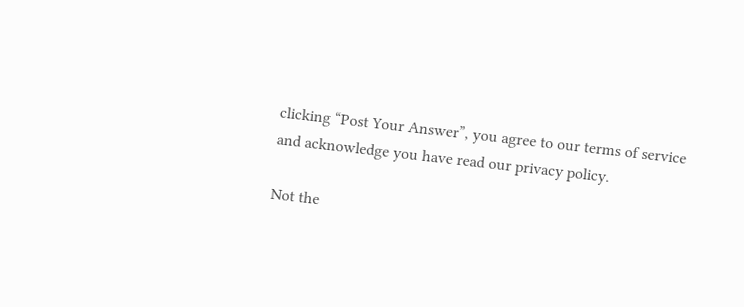clicking “Post Your Answer”, you agree to our terms of service and acknowledge you have read our privacy policy.

Not the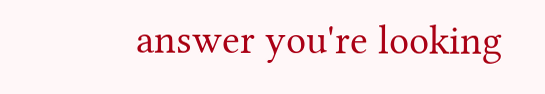answer you're looking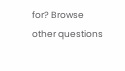for? Browse other questions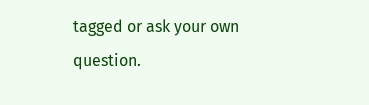tagged or ask your own question.